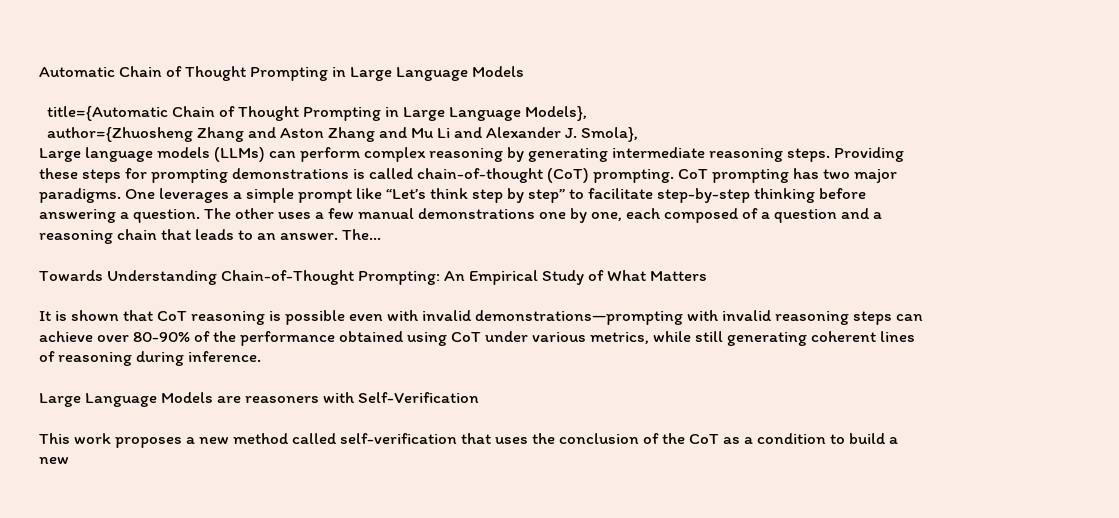Automatic Chain of Thought Prompting in Large Language Models

  title={Automatic Chain of Thought Prompting in Large Language Models},
  author={Zhuosheng Zhang and Aston Zhang and Mu Li and Alexander J. Smola},
Large language models (LLMs) can perform complex reasoning by generating intermediate reasoning steps. Providing these steps for prompting demonstrations is called chain-of-thought (CoT) prompting. CoT prompting has two major paradigms. One leverages a simple prompt like “Let’s think step by step” to facilitate step-by-step thinking before answering a question. The other uses a few manual demonstrations one by one, each composed of a question and a reasoning chain that leads to an answer. The…

Towards Understanding Chain-of-Thought Prompting: An Empirical Study of What Matters

It is shown that CoT reasoning is possible even with invalid demonstrations—prompting with invalid reasoning steps can achieve over 80-90% of the performance obtained using CoT under various metrics, while still generating coherent lines of reasoning during inference.

Large Language Models are reasoners with Self-Verification

This work proposes a new method called self-verification that uses the conclusion of the CoT as a condition to build a new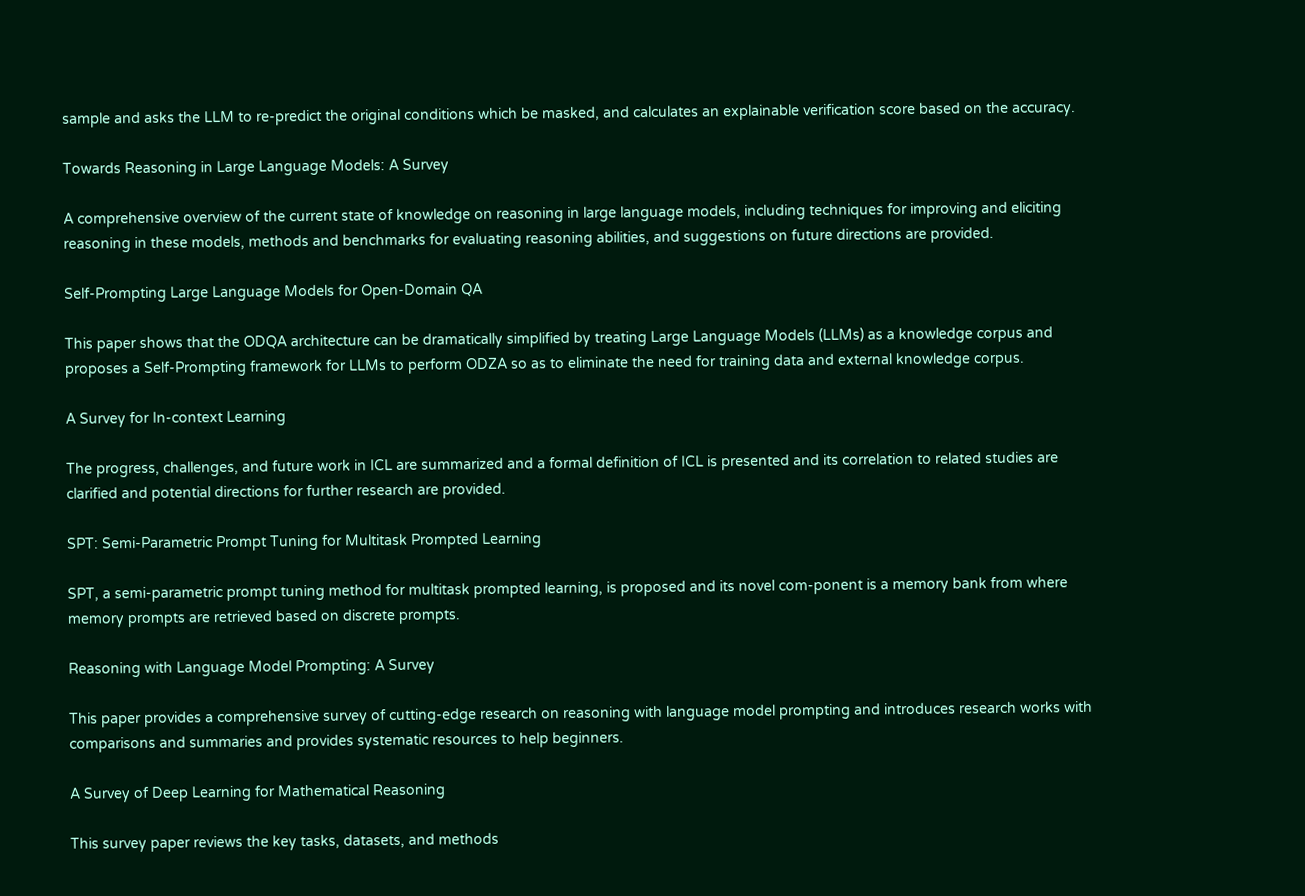sample and asks the LLM to re-predict the original conditions which be masked, and calculates an explainable verification score based on the accuracy.

Towards Reasoning in Large Language Models: A Survey

A comprehensive overview of the current state of knowledge on reasoning in large language models, including techniques for improving and eliciting reasoning in these models, methods and benchmarks for evaluating reasoning abilities, and suggestions on future directions are provided.

Self-Prompting Large Language Models for Open-Domain QA

This paper shows that the ODQA architecture can be dramatically simplified by treating Large Language Models (LLMs) as a knowledge corpus and proposes a Self-Prompting framework for LLMs to perform ODZA so as to eliminate the need for training data and external knowledge corpus.

A Survey for In-context Learning

The progress, challenges, and future work in ICL are summarized and a formal definition of ICL is presented and its correlation to related studies are clarified and potential directions for further research are provided.

SPT: Semi-Parametric Prompt Tuning for Multitask Prompted Learning

SPT, a semi-parametric prompt tuning method for multitask prompted learning, is proposed and its novel com-ponent is a memory bank from where memory prompts are retrieved based on discrete prompts.

Reasoning with Language Model Prompting: A Survey

This paper provides a comprehensive survey of cutting-edge research on reasoning with language model prompting and introduces research works with comparisons and summaries and provides systematic resources to help beginners.

A Survey of Deep Learning for Mathematical Reasoning

This survey paper reviews the key tasks, datasets, and methods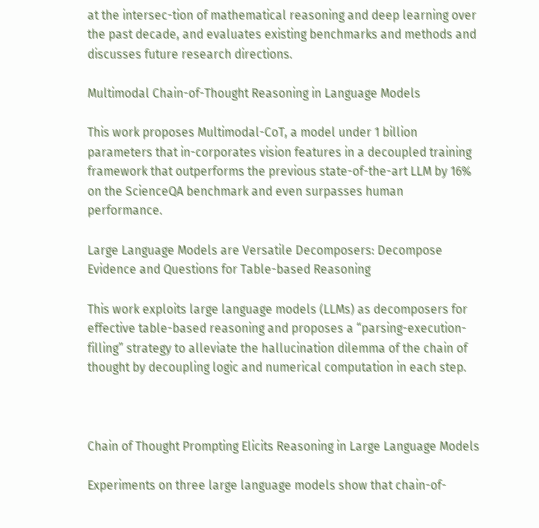at the intersec-tion of mathematical reasoning and deep learning over the past decade, and evaluates existing benchmarks and methods and discusses future research directions.

Multimodal Chain-of-Thought Reasoning in Language Models

This work proposes Multimodal-CoT, a model under 1 billion parameters that in-corporates vision features in a decoupled training framework that outperforms the previous state-of-the-art LLM by 16% on the ScienceQA benchmark and even surpasses human performance.

Large Language Models are Versatile Decomposers: Decompose Evidence and Questions for Table-based Reasoning

This work exploits large language models (LLMs) as decomposers for effective table-based reasoning and proposes a “parsing-execution-filling” strategy to alleviate the hallucination dilemma of the chain of thought by decoupling logic and numerical computation in each step.



Chain of Thought Prompting Elicits Reasoning in Large Language Models

Experiments on three large language models show that chain-of-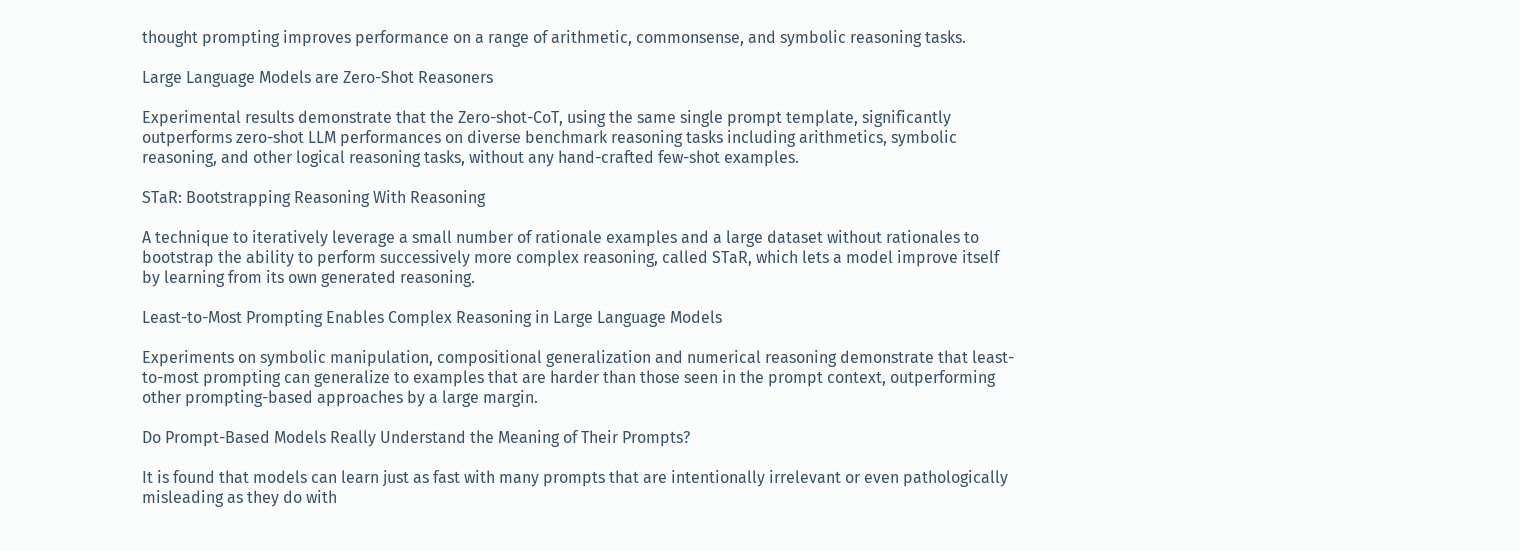thought prompting improves performance on a range of arithmetic, commonsense, and symbolic reasoning tasks.

Large Language Models are Zero-Shot Reasoners

Experimental results demonstrate that the Zero-shot-CoT, using the same single prompt template, significantly outperforms zero-shot LLM performances on diverse benchmark reasoning tasks including arithmetics, symbolic reasoning, and other logical reasoning tasks, without any hand-crafted few-shot examples.

STaR: Bootstrapping Reasoning With Reasoning

A technique to iteratively leverage a small number of rationale examples and a large dataset without rationales to bootstrap the ability to perform successively more complex reasoning, called STaR, which lets a model improve itself by learning from its own generated reasoning.

Least-to-Most Prompting Enables Complex Reasoning in Large Language Models

Experiments on symbolic manipulation, compositional generalization and numerical reasoning demonstrate that least-to-most prompting can generalize to examples that are harder than those seen in the prompt context, outperforming other prompting-based approaches by a large margin.

Do Prompt-Based Models Really Understand the Meaning of Their Prompts?

It is found that models can learn just as fast with many prompts that are intentionally irrelevant or even pathologically misleading as they do with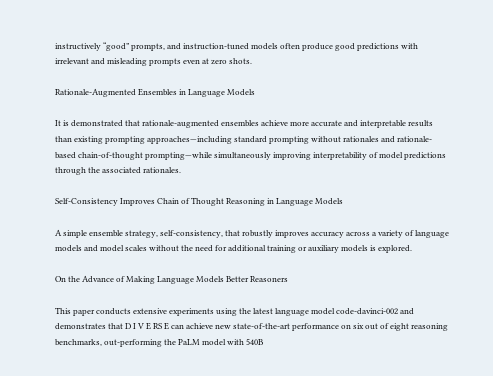instructively “good” prompts, and instruction-tuned models often produce good predictions with irrelevant and misleading prompts even at zero shots.

Rationale-Augmented Ensembles in Language Models

It is demonstrated that rationale-augmented ensembles achieve more accurate and interpretable results than existing prompting approaches—including standard prompting without rationales and rationale-based chain-of-thought prompting—while simultaneously improving interpretability of model predictions through the associated rationales.

Self-Consistency Improves Chain of Thought Reasoning in Language Models

A simple ensemble strategy, self-consistency, that robustly improves accuracy across a variety of language models and model scales without the need for additional training or auxiliary models is explored.

On the Advance of Making Language Models Better Reasoners

This paper conducts extensive experiments using the latest language model code-davinci-002 and demonstrates that D I V E RS E can achieve new state-of-the-art performance on six out of eight reasoning benchmarks, out-performing the PaLM model with 540B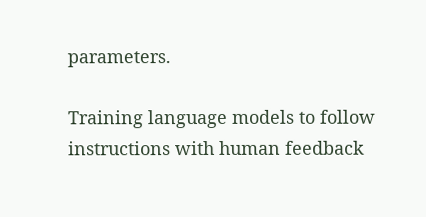parameters.

Training language models to follow instructions with human feedback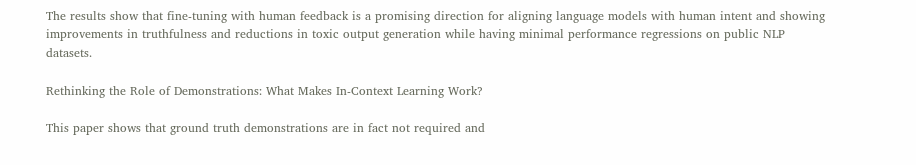The results show that fine-tuning with human feedback is a promising direction for aligning language models with human intent and showing improvements in truthfulness and reductions in toxic output generation while having minimal performance regressions on public NLP datasets.

Rethinking the Role of Demonstrations: What Makes In-Context Learning Work?

This paper shows that ground truth demonstrations are in fact not required and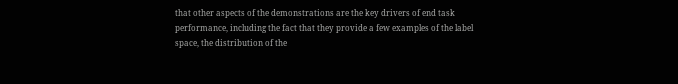that other aspects of the demonstrations are the key drivers of end task performance, including the fact that they provide a few examples of the label space, the distribution of the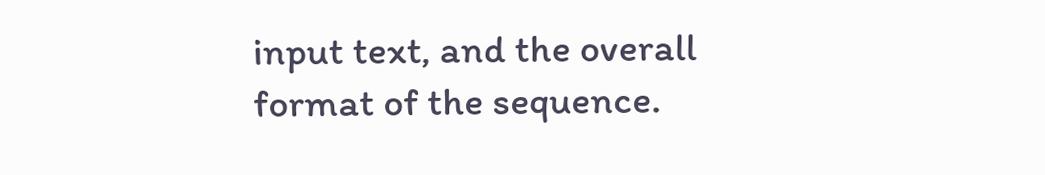input text, and the overall format of the sequence.